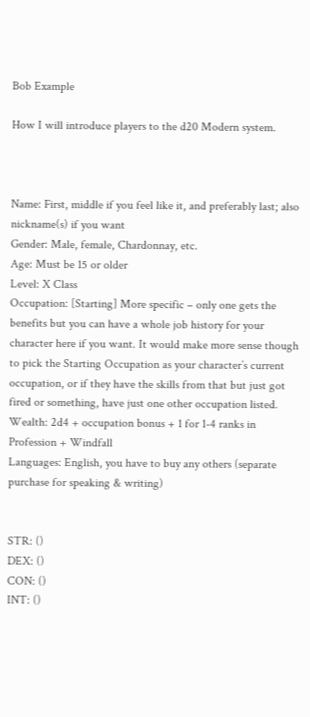Bob Example

How I will introduce players to the d20 Modern system.



Name: First, middle if you feel like it, and preferably last; also nickname(s) if you want
Gender: Male, female, Chardonnay, etc.
Age: Must be 15 or older
Level: X Class
Occupation: [Starting] More specific – only one gets the benefits but you can have a whole job history for your character here if you want. It would make more sense though to pick the Starting Occupation as your character’s current occupation, or if they have the skills from that but just got fired or something, have just one other occupation listed.
Wealth: 2d4 + occupation bonus + 1 for 1-4 ranks in Profession + Windfall
Languages: English, you have to buy any others (separate purchase for speaking & writing)


STR: ()
DEX: ()
CON: ()
INT: ()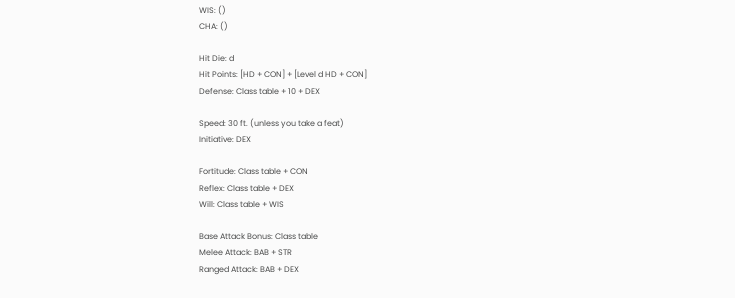WIS: ()
CHA: ()

Hit Die: d
Hit Points: [HD + CON] + [Level d HD + CON]
Defense: Class table + 10 + DEX

Speed: 30 ft. (unless you take a feat)
Initiative: DEX

Fortitude: Class table + CON
Reflex: Class table + DEX
Will: Class table + WIS

Base Attack Bonus: Class table
Melee Attack: BAB + STR
Ranged Attack: BAB + DEX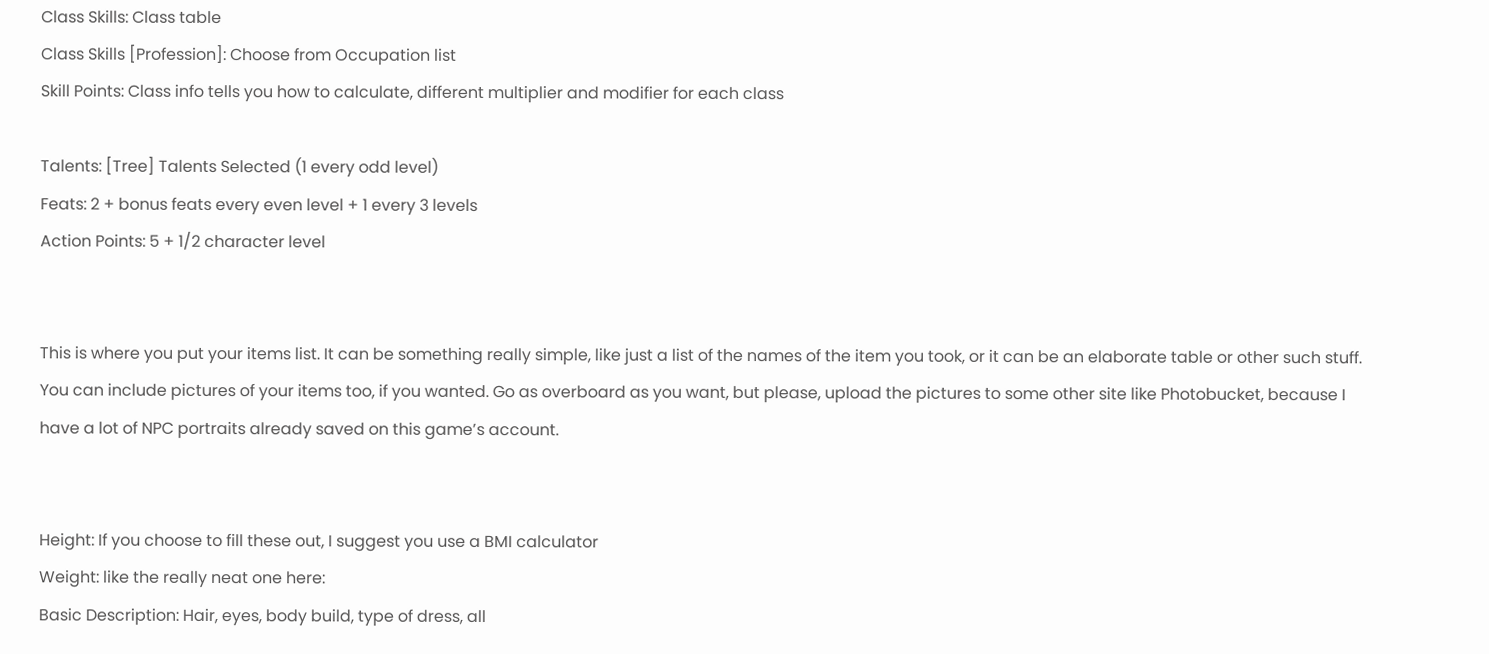Class Skills: Class table
Class Skills [Profession]: Choose from Occupation list
Skill Points: Class info tells you how to calculate, different multiplier and modifier for each class

Talents: [Tree] Talents Selected (1 every odd level)
Feats: 2 + bonus feats every even level + 1 every 3 levels
Action Points: 5 + 1/2 character level


This is where you put your items list. It can be something really simple, like just a list of the names of the item you took, or it can be an elaborate table or other such stuff. You can include pictures of your items too, if you wanted. Go as overboard as you want, but please, upload the pictures to some other site like Photobucket, because I have a lot of NPC portraits already saved on this game’s account.


Height: If you choose to fill these out, I suggest you use a BMI calculator
Weight: like the really neat one here:
Basic Description: Hair, eyes, body build, type of dress, all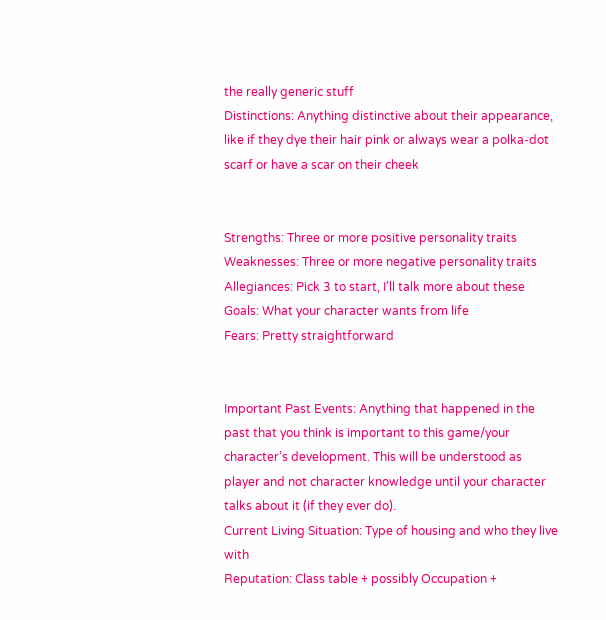the really generic stuff
Distinctions: Anything distinctive about their appearance, like if they dye their hair pink or always wear a polka-dot scarf or have a scar on their cheek


Strengths: Three or more positive personality traits
Weaknesses: Three or more negative personality traits
Allegiances: Pick 3 to start, I’ll talk more about these
Goals: What your character wants from life
Fears: Pretty straightforward


Important Past Events: Anything that happened in the past that you think is important to this game/your character’s development. This will be understood as player and not character knowledge until your character talks about it (if they ever do).
Current Living Situation: Type of housing and who they live with
Reputation: Class table + possibly Occupation +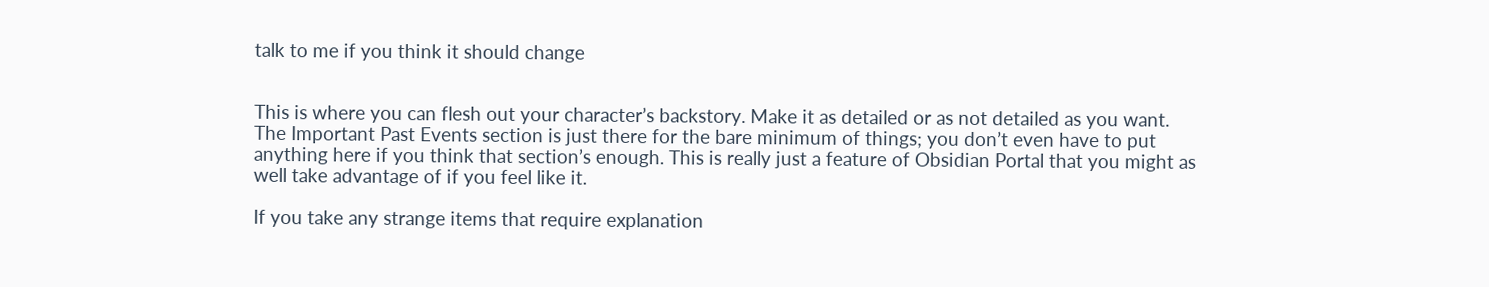talk to me if you think it should change


This is where you can flesh out your character’s backstory. Make it as detailed or as not detailed as you want. The Important Past Events section is just there for the bare minimum of things; you don’t even have to put anything here if you think that section’s enough. This is really just a feature of Obsidian Portal that you might as well take advantage of if you feel like it.

If you take any strange items that require explanation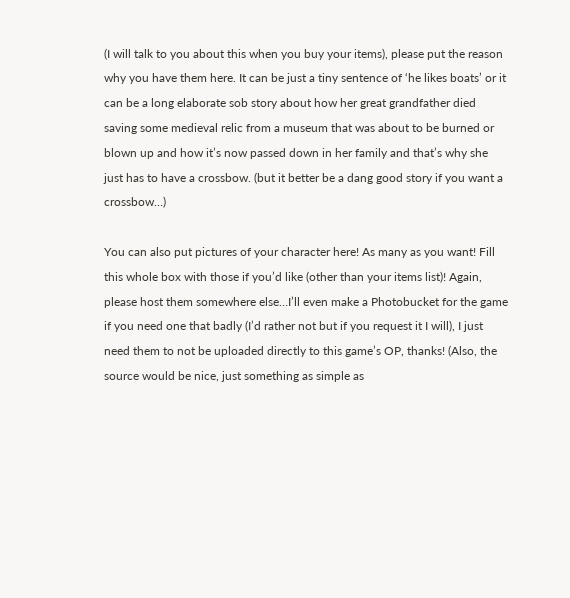(I will talk to you about this when you buy your items), please put the reason why you have them here. It can be just a tiny sentence of ‘he likes boats’ or it can be a long elaborate sob story about how her great grandfather died saving some medieval relic from a museum that was about to be burned or blown up and how it’s now passed down in her family and that’s why she just has to have a crossbow. (but it better be a dang good story if you want a crossbow…)

You can also put pictures of your character here! As many as you want! Fill this whole box with those if you’d like (other than your items list)! Again, please host them somewhere else…I’ll even make a Photobucket for the game if you need one that badly (I’d rather not but if you request it I will), I just need them to not be uploaded directly to this game’s OP, thanks! (Also, the source would be nice, just something as simple as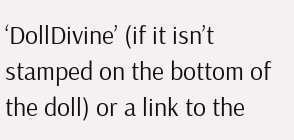‘DollDivine’ (if it isn’t stamped on the bottom of the doll) or a link to the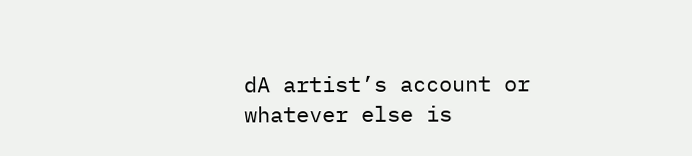dA artist’s account or whatever else is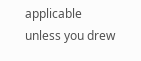applicable unless you drew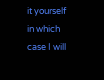it yourself in which case I will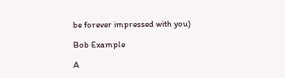be forever impressed with you)

Bob Example

A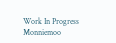Work In Progress Monniemoo